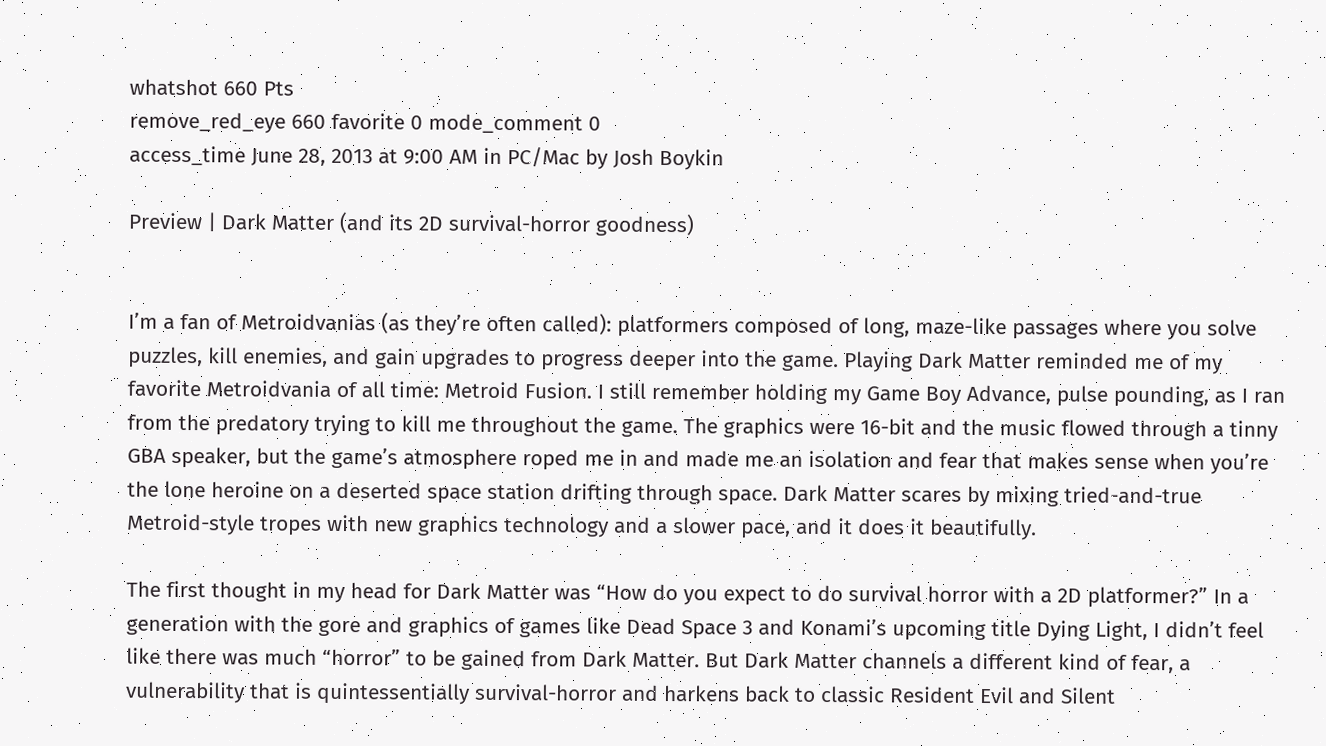whatshot 660 Pts
remove_red_eye 660 favorite 0 mode_comment 0
access_time June 28, 2013 at 9:00 AM in PC/Mac by Josh Boykin

Preview | Dark Matter (and its 2D survival-horror goodness)


I’m a fan of Metroidvanias (as they’re often called): platformers composed of long, maze-like passages where you solve puzzles, kill enemies, and gain upgrades to progress deeper into the game. Playing Dark Matter reminded me of my favorite Metroidvania of all time: Metroid Fusion. I still remember holding my Game Boy Advance, pulse pounding, as I ran from the predatory trying to kill me throughout the game. The graphics were 16-bit and the music flowed through a tinny GBA speaker, but the game’s atmosphere roped me in and made me an isolation and fear that makes sense when you’re the lone heroine on a deserted space station drifting through space. Dark Matter scares by mixing tried-and-true Metroid-style tropes with new graphics technology and a slower pace, and it does it beautifully.

The first thought in my head for Dark Matter was “How do you expect to do survival horror with a 2D platformer?” In a generation with the gore and graphics of games like Dead Space 3 and Konami’s upcoming title Dying Light, I didn’t feel like there was much “horror” to be gained from Dark Matter. But Dark Matter channels a different kind of fear, a vulnerability that is quintessentially survival-horror and harkens back to classic Resident Evil and Silent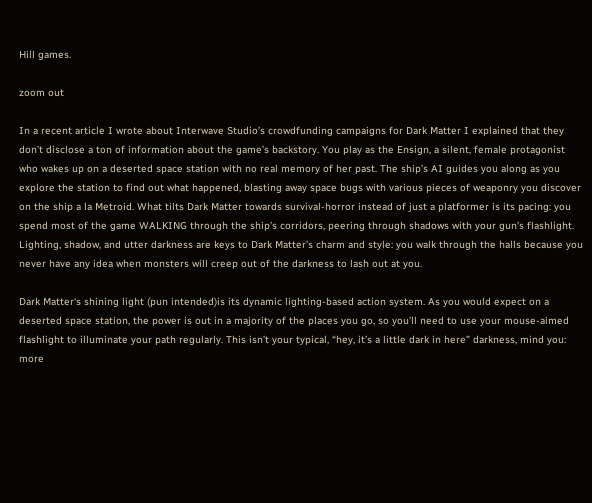Hill games.

zoom out

In a recent article I wrote about Interwave Studio’s crowdfunding campaigns for Dark Matter I explained that they don’t disclose a ton of information about the game’s backstory. You play as the Ensign, a silent, female protagonist who wakes up on a deserted space station with no real memory of her past. The ship’s AI guides you along as you explore the station to find out what happened, blasting away space bugs with various pieces of weaponry you discover on the ship a la Metroid. What tilts Dark Matter towards survival-horror instead of just a platformer is its pacing: you spend most of the game WALKING through the ship’s corridors, peering through shadows with your gun’s flashlight. Lighting, shadow, and utter darkness are keys to Dark Matter’s charm and style: you walk through the halls because you never have any idea when monsters will creep out of the darkness to lash out at you.

Dark Matter‘s shining light (pun intended)is its dynamic lighting-based action system. As you would expect on a deserted space station, the power is out in a majority of the places you go, so you’ll need to use your mouse-aimed flashlight to illuminate your path regularly. This isn’t your typical, “hey, it’s a little dark in here” darkness, mind you: more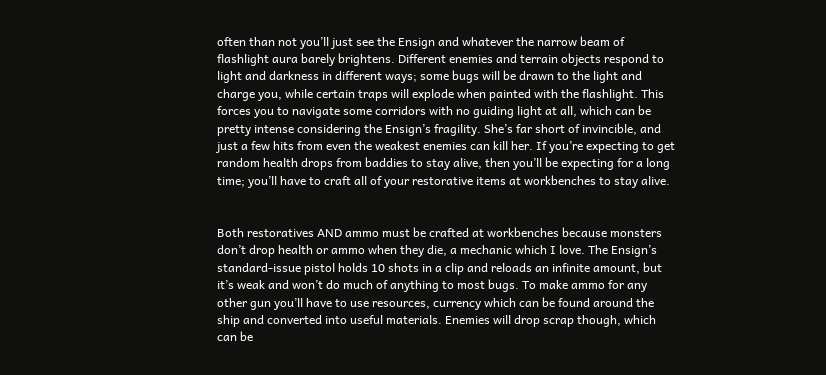often than not you’ll just see the Ensign and whatever the narrow beam of flashlight aura barely brightens. Different enemies and terrain objects respond to light and darkness in different ways; some bugs will be drawn to the light and charge you, while certain traps will explode when painted with the flashlight. This forces you to navigate some corridors with no guiding light at all, which can be pretty intense considering the Ensign’s fragility. She’s far short of invincible, and just a few hits from even the weakest enemies can kill her. If you’re expecting to get random health drops from baddies to stay alive, then you’ll be expecting for a long time; you’ll have to craft all of your restorative items at workbenches to stay alive.


Both restoratives AND ammo must be crafted at workbenches because monsters don’t drop health or ammo when they die, a mechanic which I love. The Ensign’s standard-issue pistol holds 10 shots in a clip and reloads an infinite amount, but it’s weak and won’t do much of anything to most bugs. To make ammo for any other gun you’ll have to use resources, currency which can be found around the ship and converted into useful materials. Enemies will drop scrap though, which can be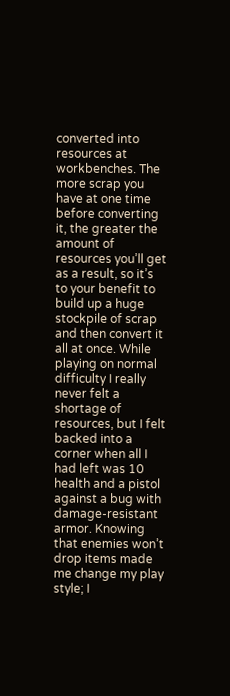converted into resources at workbenches. The more scrap you have at one time before converting it, the greater the amount of resources you’ll get as a result, so it’s to your benefit to build up a huge stockpile of scrap and then convert it all at once. While playing on normal difficulty I really never felt a shortage of resources, but I felt backed into a corner when all I had left was 10 health and a pistol against a bug with damage-resistant armor. Knowing that enemies won’t drop items made me change my play style; I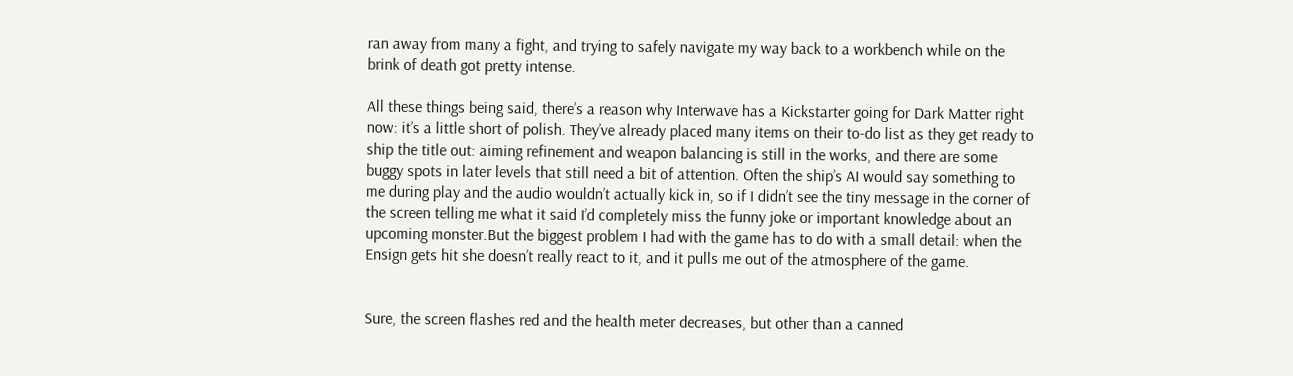ran away from many a fight, and trying to safely navigate my way back to a workbench while on the brink of death got pretty intense.

All these things being said, there’s a reason why Interwave has a Kickstarter going for Dark Matter right now: it’s a little short of polish. They’ve already placed many items on their to-do list as they get ready to ship the title out: aiming refinement and weapon balancing is still in the works, and there are some buggy spots in later levels that still need a bit of attention. Often the ship’s AI would say something to me during play and the audio wouldn’t actually kick in, so if I didn’t see the tiny message in the corner of the screen telling me what it said I’d completely miss the funny joke or important knowledge about an upcoming monster.But the biggest problem I had with the game has to do with a small detail: when the Ensign gets hit she doesn’t really react to it, and it pulls me out of the atmosphere of the game.


Sure, the screen flashes red and the health meter decreases, but other than a canned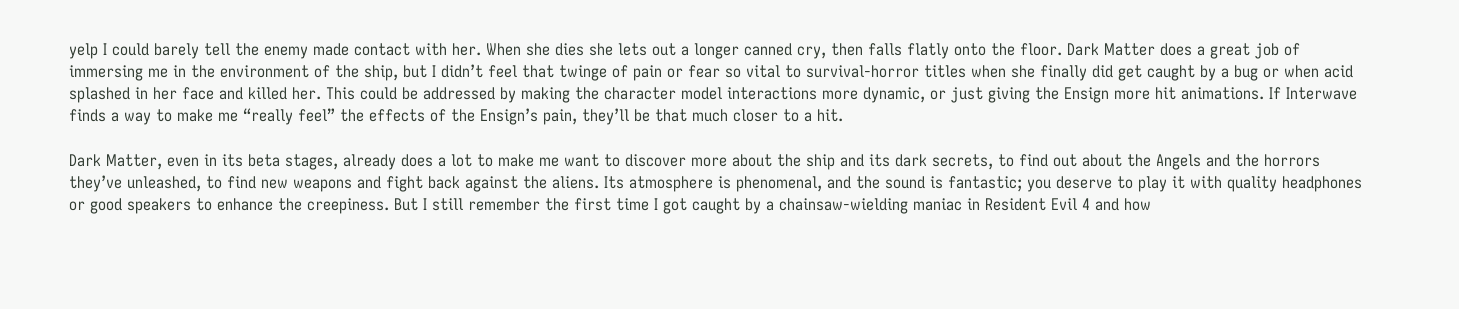yelp I could barely tell the enemy made contact with her. When she dies she lets out a longer canned cry, then falls flatly onto the floor. Dark Matter does a great job of immersing me in the environment of the ship, but I didn’t feel that twinge of pain or fear so vital to survival-horror titles when she finally did get caught by a bug or when acid splashed in her face and killed her. This could be addressed by making the character model interactions more dynamic, or just giving the Ensign more hit animations. If Interwave finds a way to make me “really feel” the effects of the Ensign’s pain, they’ll be that much closer to a hit.

Dark Matter, even in its beta stages, already does a lot to make me want to discover more about the ship and its dark secrets, to find out about the Angels and the horrors they’ve unleashed, to find new weapons and fight back against the aliens. Its atmosphere is phenomenal, and the sound is fantastic; you deserve to play it with quality headphones or good speakers to enhance the creepiness. But I still remember the first time I got caught by a chainsaw-wielding maniac in Resident Evil 4 and how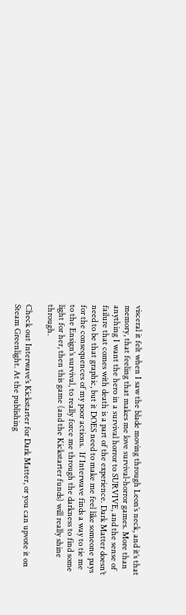visceral it felt when I saw the blade moving through Leon’s neck, and it’s that memory, that feeling that makes me love survival-horror games. More than anything I want the hero in a survival horror to SURVIVE, and the sense of failure that comes with death is a part of the experience. Dark Matter doesn’t need to be that graphic, but it DOES need to make me feel like someone pays for the consequences of my poor actions.  If Interwave finds a way to tie me to the Ensign’s survival, to really force me through the darkness to find some light for her, then this game (and the Kickstarter funds) will really shine through.

Check out Interwave’s Kickstarter for Dark Matter, or you can upvote it on Steam Greenlight. At the publishing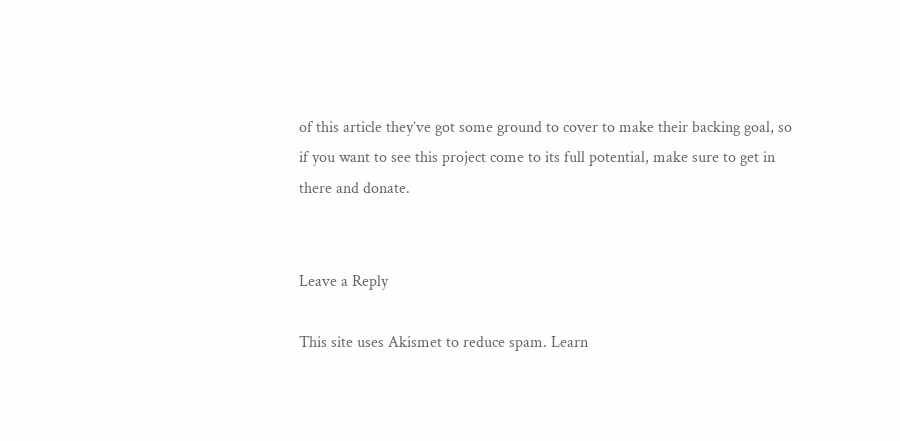of this article they’ve got some ground to cover to make their backing goal, so if you want to see this project come to its full potential, make sure to get in there and donate.


Leave a Reply

This site uses Akismet to reduce spam. Learn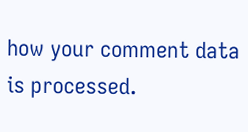how your comment data is processed.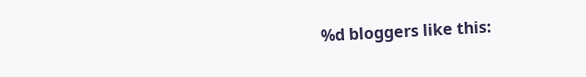%d bloggers like this: